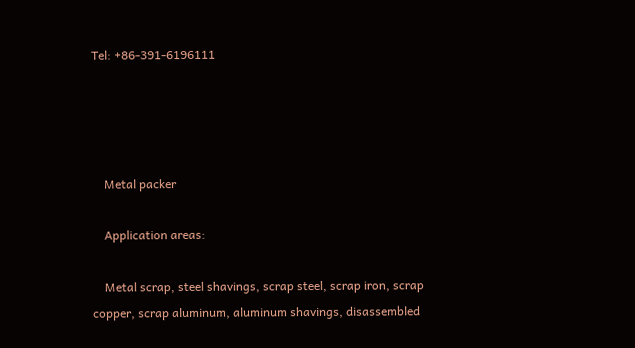Tel: +86-391-6196111




    Metal packer

    Application areas:

    Metal scrap, steel shavings, scrap steel, scrap iron, scrap copper, scrap aluminum, aluminum shavings, disassembled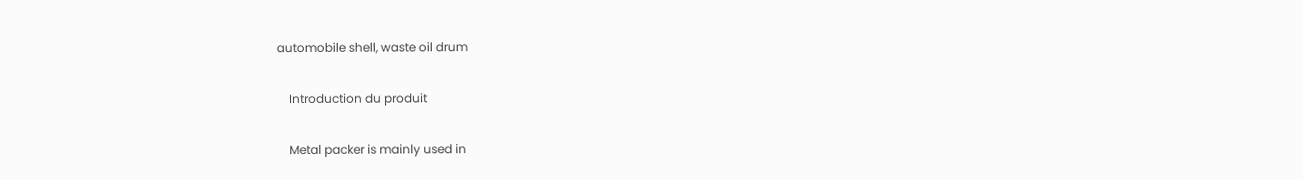automobile shell, waste oil drum

    Introduction du produit

    Metal packer is mainly used in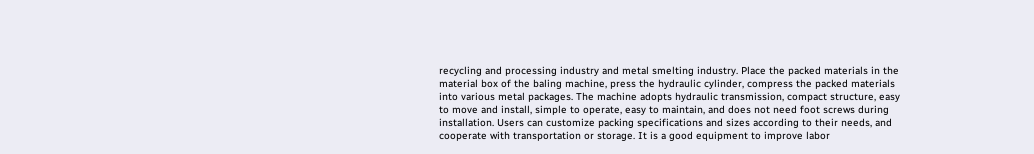recycling and processing industry and metal smelting industry. Place the packed materials in the material box of the baling machine, press the hydraulic cylinder, compress the packed materials into various metal packages. The machine adopts hydraulic transmission, compact structure, easy to move and install, simple to operate, easy to maintain, and does not need foot screws during installation. Users can customize packing specifications and sizes according to their needs, and cooperate with transportation or storage. It is a good equipment to improve labor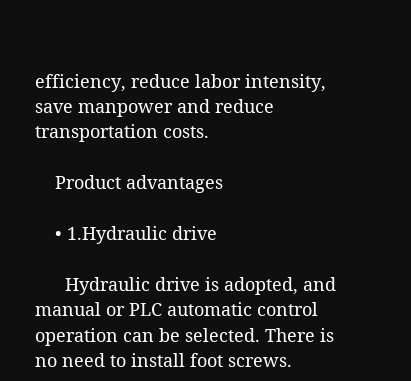efficiency, reduce labor intensity, save manpower and reduce transportation costs.

    Product advantages

    • 1.Hydraulic drive

      Hydraulic drive is adopted, and manual or PLC automatic control operation can be selected. There is no need to install foot screws.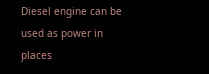Diesel engine can be used as power in places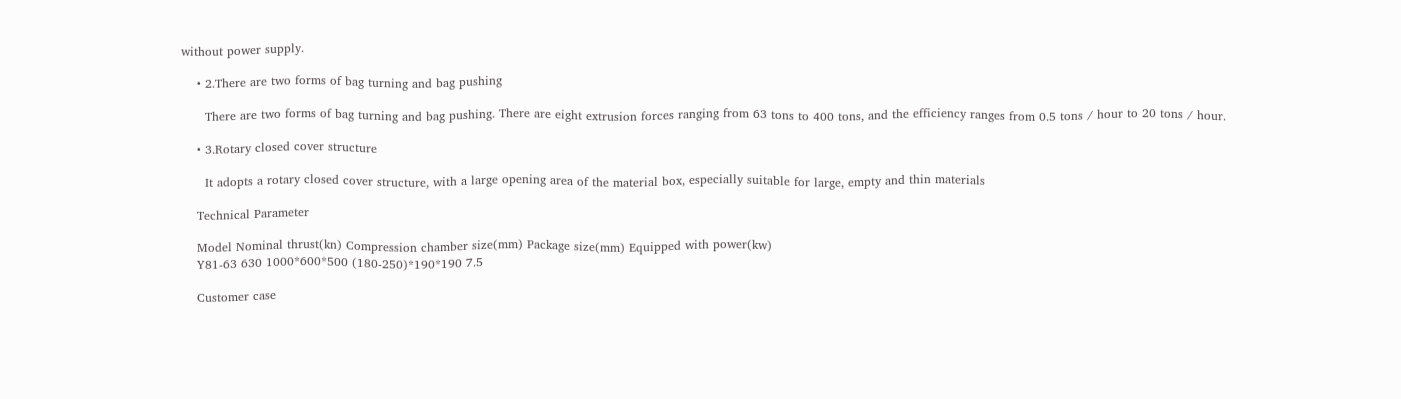without power supply.

    • 2.There are two forms of bag turning and bag pushing

      There are two forms of bag turning and bag pushing. There are eight extrusion forces ranging from 63 tons to 400 tons, and the efficiency ranges from 0.5 tons / hour to 20 tons / hour.

    • 3.Rotary closed cover structure

      It adopts a rotary closed cover structure, with a large opening area of the material box, especially suitable for large, empty and thin materials

    Technical Parameter

    Model Nominal thrust(kn) Compression chamber size(mm) Package size(mm) Equipped with power(kw)
    Y81-63 630 1000*600*500 (180-250)*190*190 7.5

    Customer case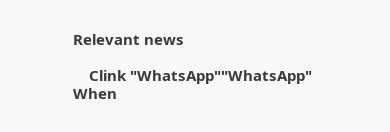Relevant news

    Clink "WhatsApp""WhatsApp" When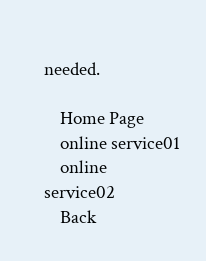needed.

    Home Page
    online service01
    online service02
    Back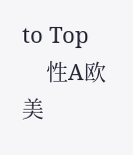to Top
    性A欧美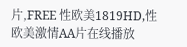片,FREE 性欧美1819HD,性欧美激情AA片在线播放